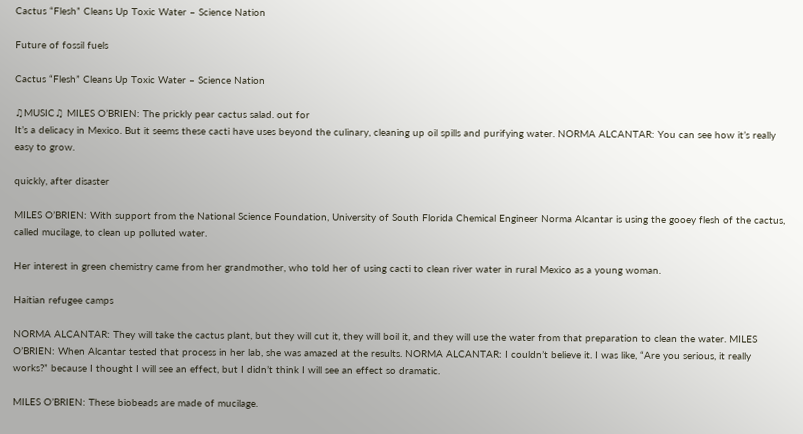Cactus “Flesh” Cleans Up Toxic Water – Science Nation

Future of fossil fuels

Cactus “Flesh” Cleans Up Toxic Water – Science Nation

♫MUSIC♫ MILES O’BRIEN: The prickly pear cactus salad. out for
It’s a delicacy in Mexico. But it seems these cacti have uses beyond the culinary, cleaning up oil spills and purifying water. NORMA ALCANTAR: You can see how it’s really easy to grow.

quickly, after disaster

MILES O’BRIEN: With support from the National Science Foundation, University of South Florida Chemical Engineer Norma Alcantar is using the gooey flesh of the cactus, called mucilage, to clean up polluted water.

Her interest in green chemistry came from her grandmother, who told her of using cacti to clean river water in rural Mexico as a young woman.

Haitian refugee camps

NORMA ALCANTAR: They will take the cactus plant, but they will cut it, they will boil it, and they will use the water from that preparation to clean the water. MILES O’BRIEN: When Alcantar tested that process in her lab, she was amazed at the results. NORMA ALCANTAR: I couldn’t believe it. I was like, “Are you serious, it really works?” because I thought I will see an effect, but I didn’t think I will see an effect so dramatic.

MILES O’BRIEN: These biobeads are made of mucilage.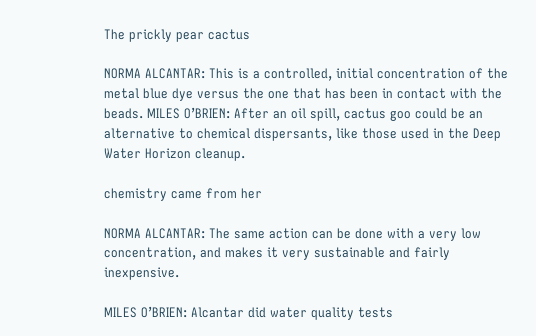The prickly pear cactus

NORMA ALCANTAR: This is a controlled, initial concentration of the metal blue dye versus the one that has been in contact with the beads. MILES O’BRIEN: After an oil spill, cactus goo could be an alternative to chemical dispersants, like those used in the Deep Water Horizon cleanup.

chemistry came from her

NORMA ALCANTAR: The same action can be done with a very low concentration, and makes it very sustainable and fairly inexpensive.

MILES O’BRIEN: Alcantar did water quality tests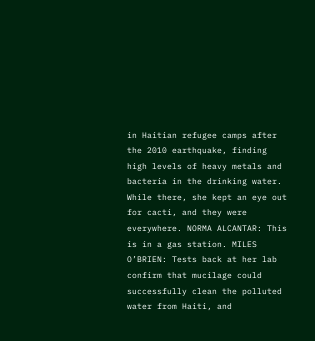in Haitian refugee camps after the 2010 earthquake, finding high levels of heavy metals and bacteria in the drinking water. While there, she kept an eye out for cacti, and they were everywhere. NORMA ALCANTAR: This is in a gas station. MILES O’BRIEN: Tests back at her lab confirm that mucilage could successfully clean the polluted water from Haiti, and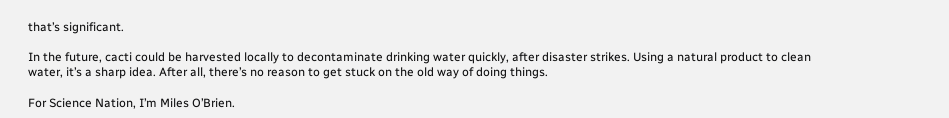that’s significant.

In the future, cacti could be harvested locally to decontaminate drinking water quickly, after disaster strikes. Using a natural product to clean water, it’s a sharp idea. After all, there’s no reason to get stuck on the old way of doing things.

For Science Nation, I’m Miles O’Brien.